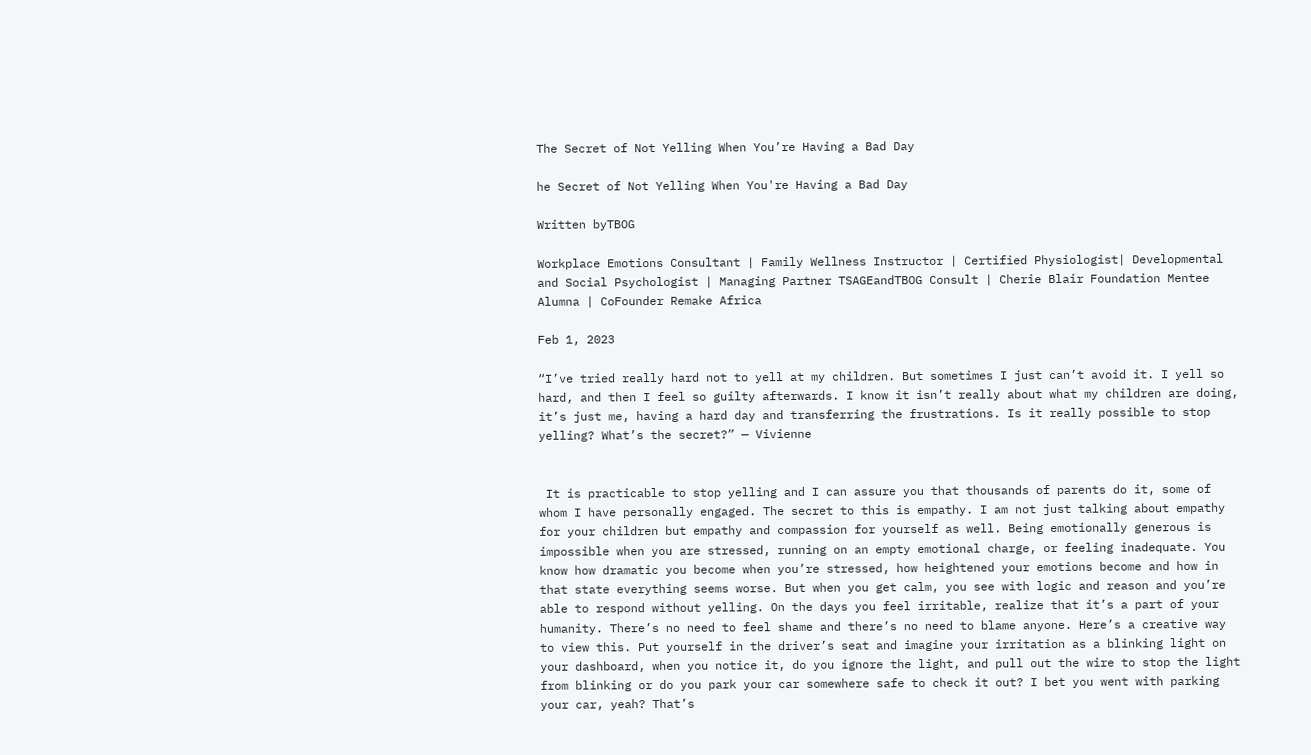The Secret of Not Yelling When You’re Having a Bad Day

he Secret of Not Yelling When You're Having a Bad Day

Written byTBOG

Workplace Emotions Consultant | Family Wellness Instructor | Certified Physiologist| Developmental and Social Psychologist | Managing Partner TSAGEandTBOG Consult | Cherie Blair Foundation Mentee Alumna | CoFounder Remake Africa

Feb 1, 2023

“I’ve tried really hard not to yell at my children. But sometimes I just can’t avoid it. I yell so hard, and then I feel so guilty afterwards. I know it isn’t really about what my children are doing, it’s just me, having a hard day and transferring the frustrations. Is it really possible to stop yelling? What’s the secret?” — Vivienne


 It is practicable to stop yelling and I can assure you that thousands of parents do it, some of whom I have personally engaged. The secret to this is empathy. I am not just talking about empathy for your children but empathy and compassion for yourself as well. Being emotionally generous is impossible when you are stressed, running on an empty emotional charge, or feeling inadequate. You know how dramatic you become when you’re stressed, how heightened your emotions become and how in that state everything seems worse. But when you get calm, you see with logic and reason and you’re able to respond without yelling. On the days you feel irritable, realize that it’s a part of your humanity. There’s no need to feel shame and there’s no need to blame anyone. Here’s a creative way to view this. Put yourself in the driver’s seat and imagine your irritation as a blinking light on your dashboard, when you notice it, do you ignore the light, and pull out the wire to stop the light from blinking or do you park your car somewhere safe to check it out? I bet you went with parking your car, yeah? That’s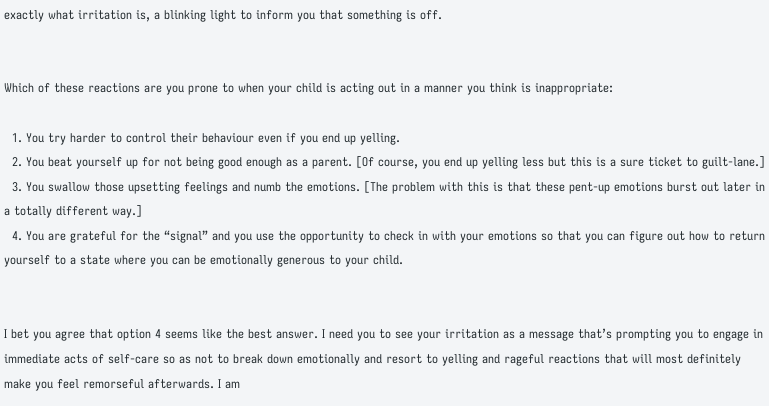exactly what irritation is, a blinking light to inform you that something is off.


Which of these reactions are you prone to when your child is acting out in a manner you think is inappropriate:

  1. You try harder to control their behaviour even if you end up yelling.
  2. You beat yourself up for not being good enough as a parent. [Of course, you end up yelling less but this is a sure ticket to guilt-lane.]
  3. You swallow those upsetting feelings and numb the emotions. [The problem with this is that these pent-up emotions burst out later in a totally different way.]
  4. You are grateful for the “signal” and you use the opportunity to check in with your emotions so that you can figure out how to return yourself to a state where you can be emotionally generous to your child.


I bet you agree that option 4 seems like the best answer. I need you to see your irritation as a message that’s prompting you to engage in immediate acts of self-care so as not to break down emotionally and resort to yelling and rageful reactions that will most definitely make you feel remorseful afterwards. I am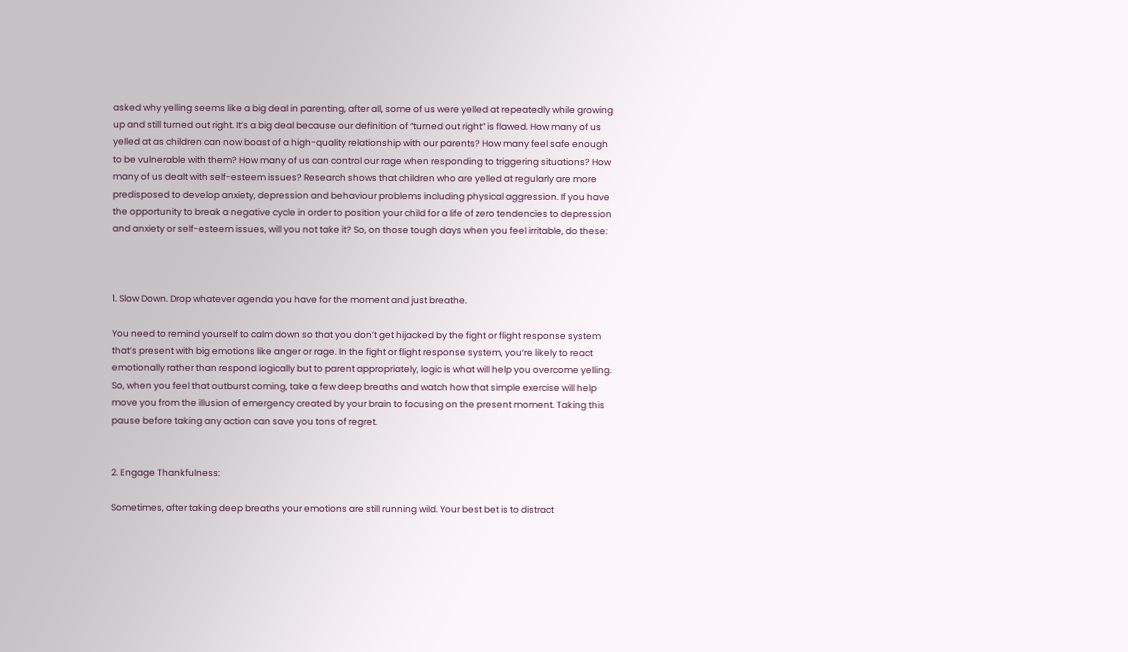asked why yelling seems like a big deal in parenting, after all, some of us were yelled at repeatedly while growing up and still turned out right. It’s a big deal because our definition of “turned out right” is flawed. How many of us yelled at as children can now boast of a high-quality relationship with our parents? How many feel safe enough to be vulnerable with them? How many of us can control our rage when responding to triggering situations? How many of us dealt with self-esteem issues? Research shows that children who are yelled at regularly are more predisposed to develop anxiety, depression and behaviour problems including physical aggression. If you have the opportunity to break a negative cycle in order to position your child for a life of zero tendencies to depression and anxiety or self-esteem issues, will you not take it? So, on those tough days when you feel irritable, do these:



1. Slow Down. Drop whatever agenda you have for the moment and just breathe.

You need to remind yourself to calm down so that you don’t get hijacked by the fight or flight response system that’s present with big emotions like anger or rage. In the fight or flight response system, you’re likely to react emotionally rather than respond logically but to parent appropriately, logic is what will help you overcome yelling. So, when you feel that outburst coming, take a few deep breaths and watch how that simple exercise will help move you from the illusion of emergency created by your brain to focusing on the present moment. Taking this pause before taking any action can save you tons of regret.


2. Engage Thankfulness:

Sometimes, after taking deep breaths your emotions are still running wild. Your best bet is to distract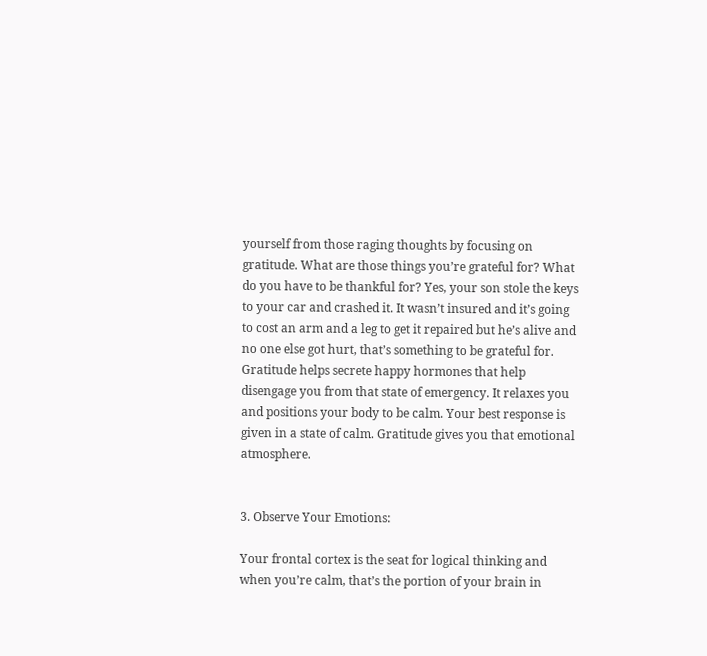yourself from those raging thoughts by focusing on gratitude. What are those things you’re grateful for? What do you have to be thankful for? Yes, your son stole the keys to your car and crashed it. It wasn’t insured and it’s going to cost an arm and a leg to get it repaired but he’s alive and no one else got hurt, that’s something to be grateful for. Gratitude helps secrete happy hormones that help disengage you from that state of emergency. It relaxes you and positions your body to be calm. Your best response is given in a state of calm. Gratitude gives you that emotional atmosphere.


3. Observe Your Emotions:

Your frontal cortex is the seat for logical thinking and when you’re calm, that’s the portion of your brain in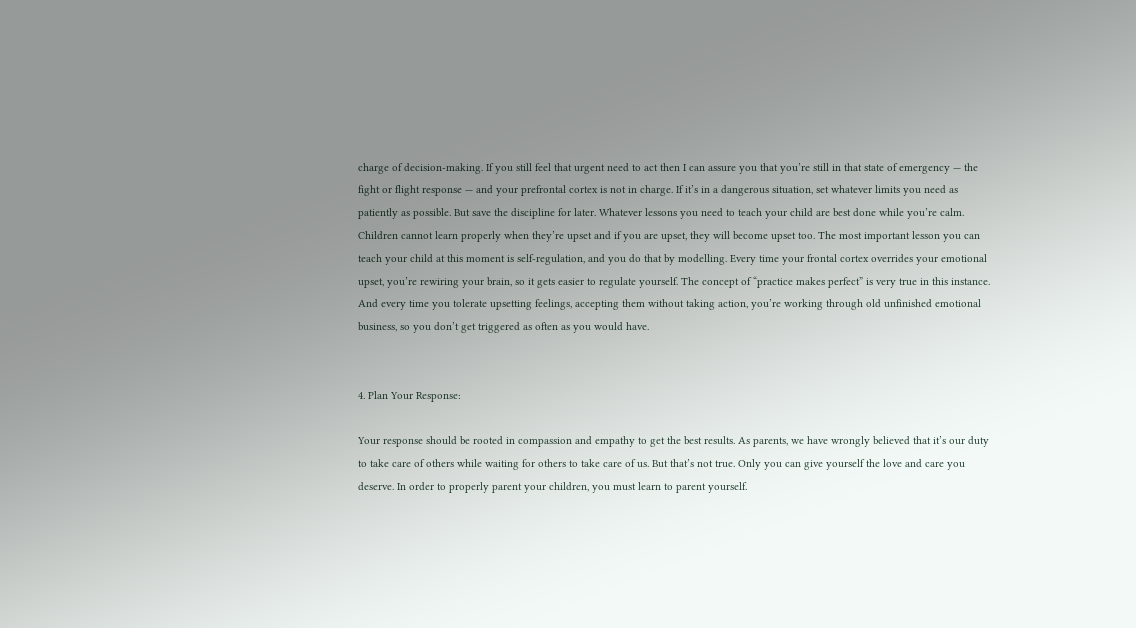charge of decision-making. If you still feel that urgent need to act then I can assure you that you’re still in that state of emergency — the fight or flight response — and your prefrontal cortex is not in charge. If it’s in a dangerous situation, set whatever limits you need as patiently as possible. But save the discipline for later. Whatever lessons you need to teach your child are best done while you’re calm. Children cannot learn properly when they’re upset and if you are upset, they will become upset too. The most important lesson you can teach your child at this moment is self-regulation, and you do that by modelling. Every time your frontal cortex overrides your emotional upset, you’re rewiring your brain, so it gets easier to regulate yourself. The concept of “practice makes perfect” is very true in this instance. And every time you tolerate upsetting feelings, accepting them without taking action, you’re working through old unfinished emotional business, so you don’t get triggered as often as you would have.


4. Plan Your Response:

Your response should be rooted in compassion and empathy to get the best results. As parents, we have wrongly believed that it’s our duty to take care of others while waiting for others to take care of us. But that’s not true. Only you can give yourself the love and care you deserve. In order to properly parent your children, you must learn to parent yourself.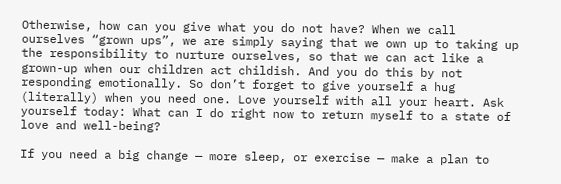Otherwise, how can you give what you do not have? When we call ourselves “grown ups”, we are simply saying that we own up to taking up the responsibility to nurture ourselves, so that we can act like a grown-up when our children act childish. And you do this by not responding emotionally. So don’t forget to give yourself a hug (literally) when you need one. Love yourself with all your heart. Ask yourself today: What can I do right now to return myself to a state of love and well-being?

If you need a big change — more sleep, or exercise — make a plan to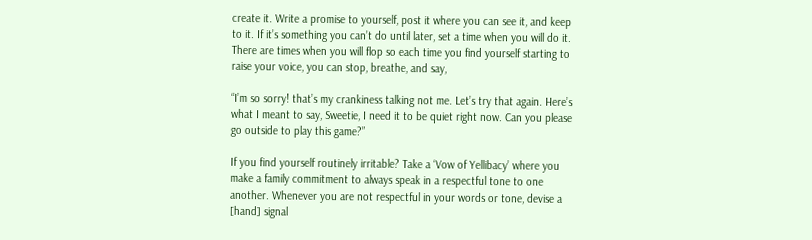create it. Write a promise to yourself, post it where you can see it, and keep to it. If it’s something you can’t do until later, set a time when you will do it. There are times when you will flop so each time you find yourself starting to raise your voice, you can stop, breathe, and say,

“I’m so sorry! that’s my crankiness talking not me. Let’s try that again. Here’s what I meant to say, Sweetie, I need it to be quiet right now. Can you please go outside to play this game?”

If you find yourself routinely irritable? Take a ‘Vow of Yellibacy’ where you make a family commitment to always speak in a respectful tone to one another. Whenever you are not respectful in your words or tone, devise a [hand] signal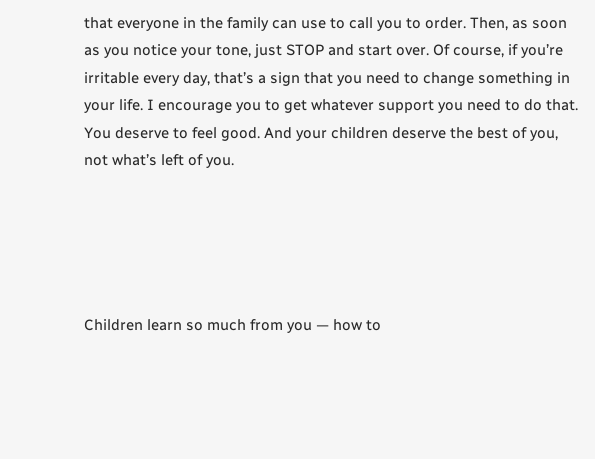that everyone in the family can use to call you to order. Then, as soon as you notice your tone, just STOP and start over. Of course, if you’re irritable every day, that’s a sign that you need to change something in your life. I encourage you to get whatever support you need to do that. You deserve to feel good. And your children deserve the best of you, not what’s left of you.





Children learn so much from you — how to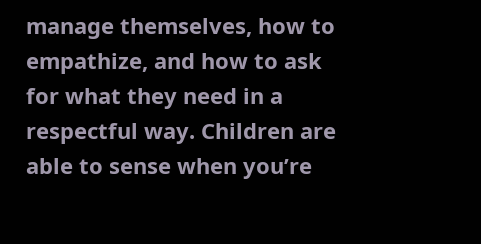manage themselves, how to empathize, and how to ask for what they need in a respectful way. Children are able to sense when you’re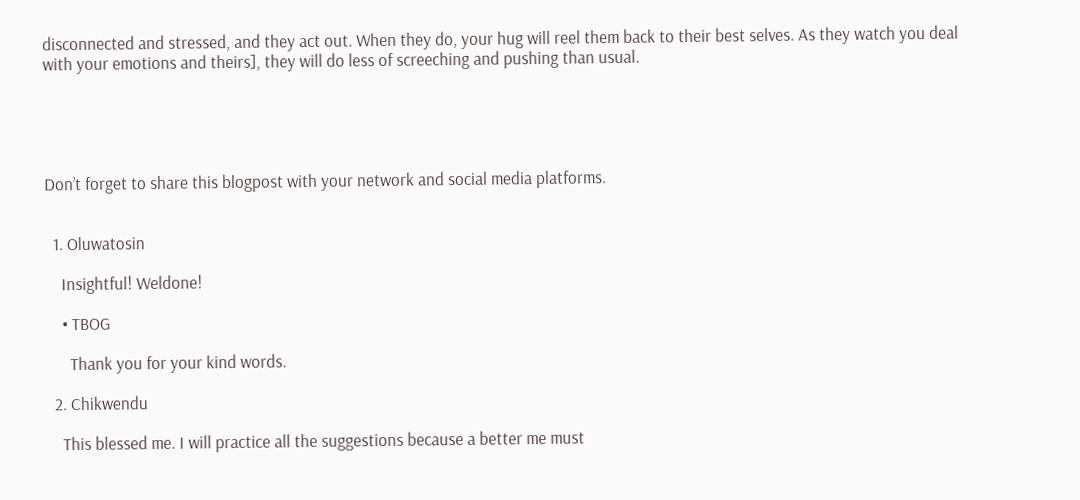disconnected and stressed, and they act out. When they do, your hug will reel them back to their best selves. As they watch you deal with your emotions and theirs], they will do less of screeching and pushing than usual.





Don’t forget to share this blogpost with your network and social media platforms.


  1. Oluwatosin

    Insightful! Weldone!

    • TBOG

      Thank you for your kind words.

  2. Chikwendu

    This blessed me. I will practice all the suggestions because a better me must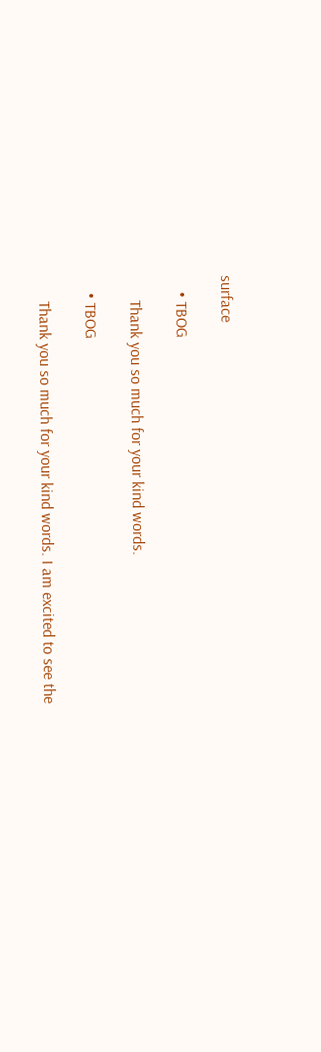surface

    • TBOG

      Thank you so much for your kind words.

    • TBOG

      Thank you so much for your kind words. I am excited to see the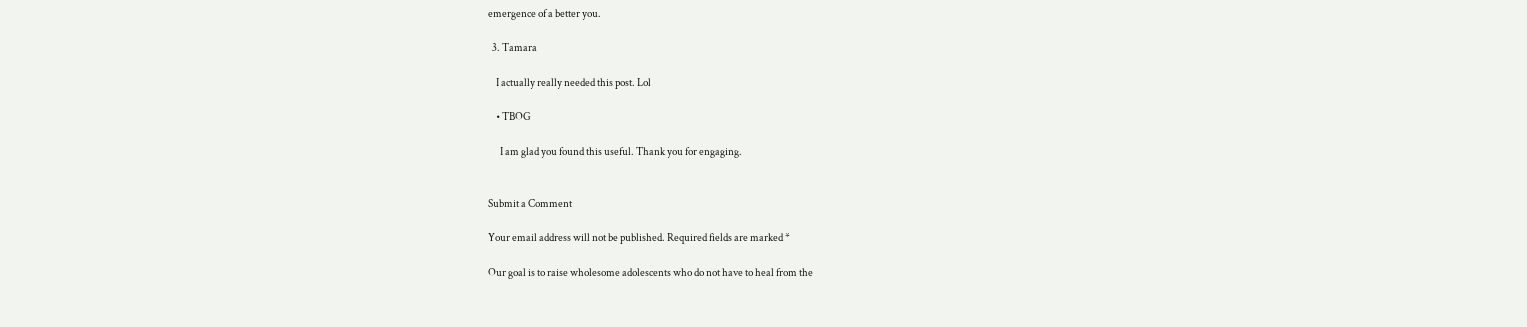emergence of a better you.

  3. Tamara

    I actually really needed this post. Lol

    • TBOG

      I am glad you found this useful. Thank you for engaging.


Submit a Comment

Your email address will not be published. Required fields are marked *

Our goal is to raise wholesome adolescents who do not have to heal from the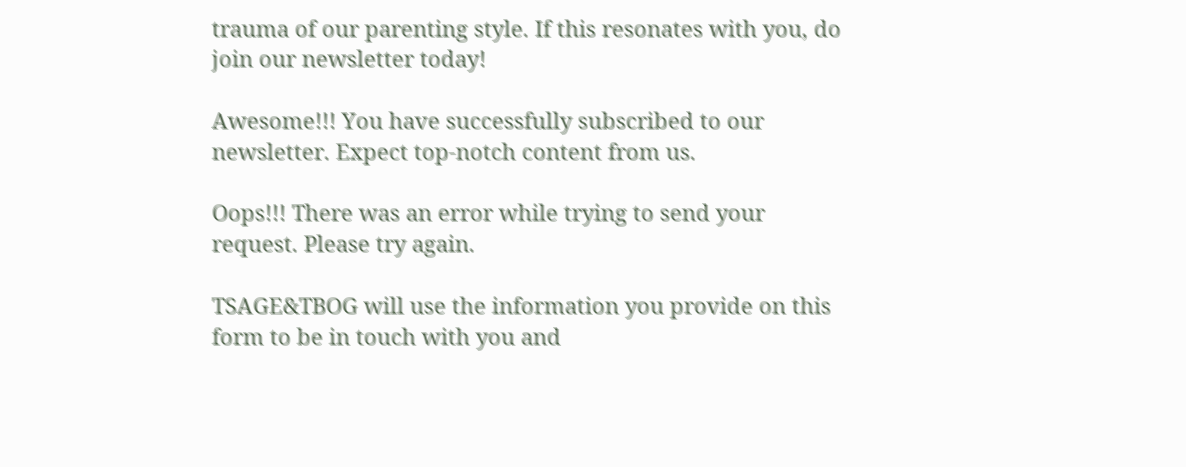trauma of our parenting style. If this resonates with you, do join our newsletter today!

Awesome!!! You have successfully subscribed to our newsletter. Expect top-notch content from us.

Oops!!! There was an error while trying to send your request. Please try again.

TSAGE&TBOG will use the information you provide on this form to be in touch with you and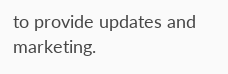to provide updates and marketing.